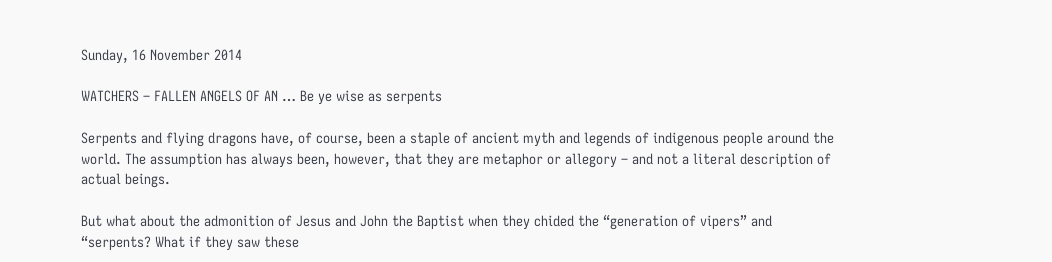Sunday, 16 November 2014

WATCHERS – FALLEN ANGELS OF AN … Be ye wise as serpents

Serpents and flying dragons have, of course, been a staple of ancient myth and legends of indigenous people around the world. The assumption has always been, however, that they are metaphor or allegory – and not a literal description of actual beings.

But what about the admonition of Jesus and John the Baptist when they chided the “generation of vipers” and “serpents? What if they saw these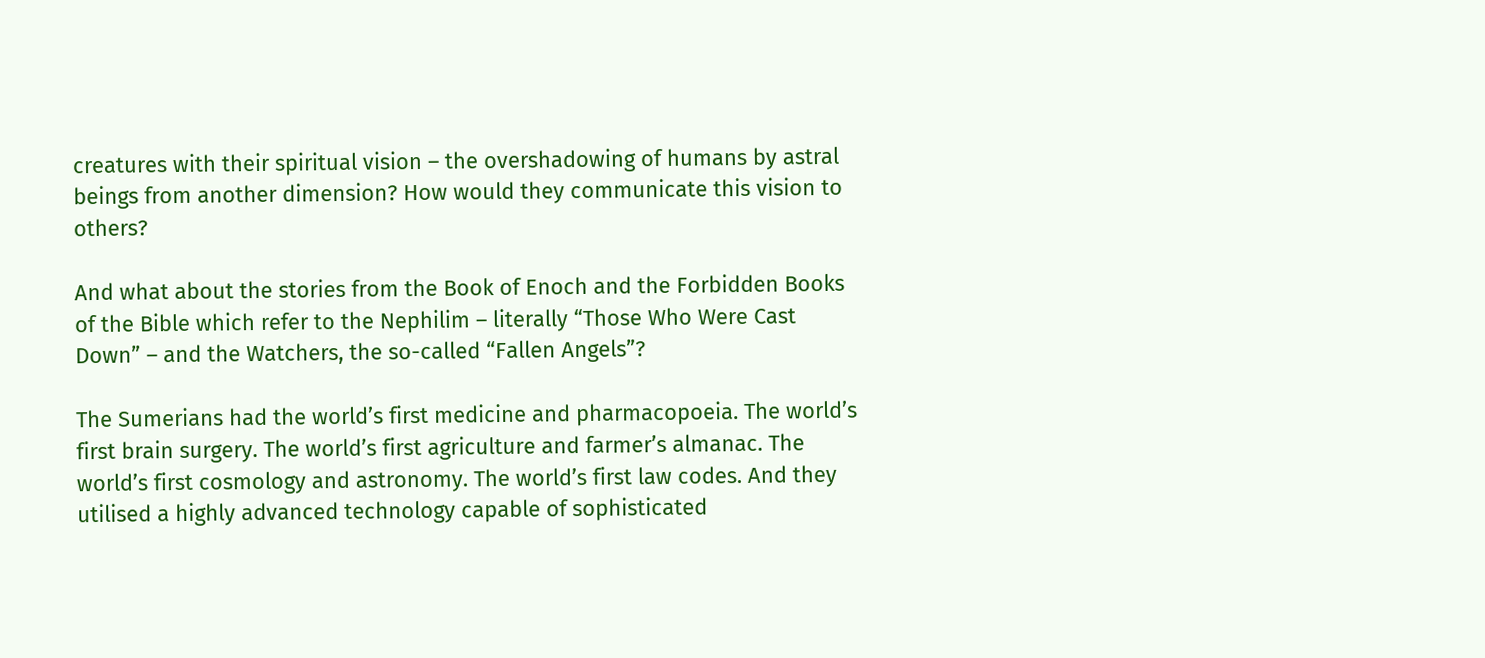creatures with their spiritual vision – the overshadowing of humans by astral beings from another dimension? How would they communicate this vision to others?

And what about the stories from the Book of Enoch and the Forbidden Books of the Bible which refer to the Nephilim – literally “Those Who Were Cast Down” – and the Watchers, the so-called “Fallen Angels”?

The Sumerians had the world’s first medicine and pharmacopoeia. The world’s first brain surgery. The world’s first agriculture and farmer’s almanac. The world’s first cosmology and astronomy. The world’s first law codes. And they utilised a highly advanced technology capable of sophisticated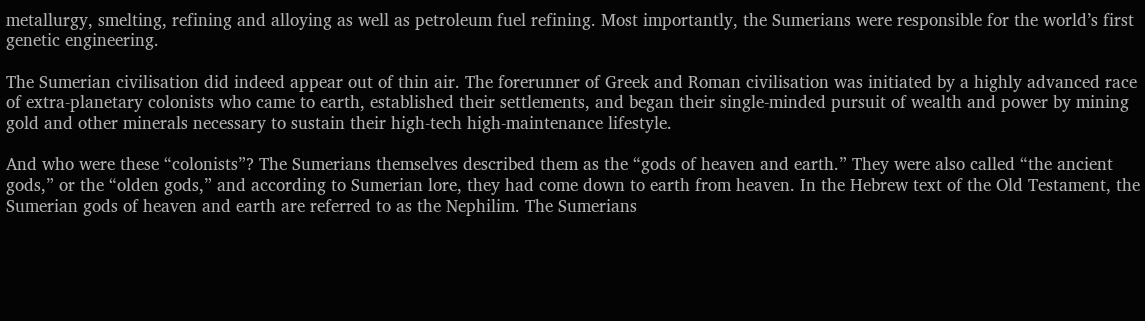metallurgy, smelting, refining and alloying as well as petroleum fuel refining. Most importantly, the Sumerians were responsible for the world’s first genetic engineering.

The Sumerian civilisation did indeed appear out of thin air. The forerunner of Greek and Roman civilisation was initiated by a highly advanced race of extra-planetary colonists who came to earth, established their settlements, and began their single-minded pursuit of wealth and power by mining gold and other minerals necessary to sustain their high-tech high-maintenance lifestyle.

And who were these “colonists”? The Sumerians themselves described them as the “gods of heaven and earth.” They were also called “the ancient gods,” or the “olden gods,” and according to Sumerian lore, they had come down to earth from heaven. In the Hebrew text of the Old Testament, the Sumerian gods of heaven and earth are referred to as the Nephilim. The Sumerians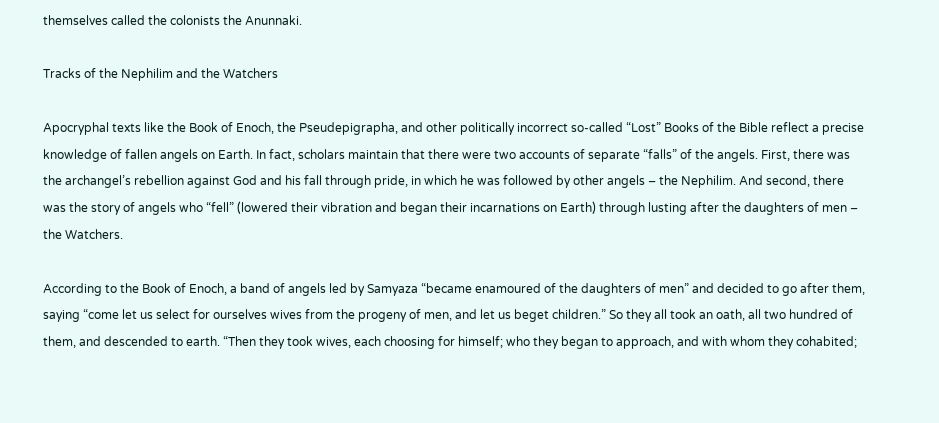themselves called the colonists the Anunnaki.

Tracks of the Nephilim and the Watchers

Apocryphal texts like the Book of Enoch, the Pseudepigrapha, and other politically incorrect so-called “Lost” Books of the Bible reflect a precise knowledge of fallen angels on Earth. In fact, scholars maintain that there were two accounts of separate “falls” of the angels. First, there was the archangel’s rebellion against God and his fall through pride, in which he was followed by other angels – the Nephilim. And second, there was the story of angels who “fell” (lowered their vibration and began their incarnations on Earth) through lusting after the daughters of men – the Watchers.

According to the Book of Enoch, a band of angels led by Samyaza “became enamoured of the daughters of men” and decided to go after them, saying “come let us select for ourselves wives from the progeny of men, and let us beget children.” So they all took an oath, all two hundred of them, and descended to earth. “Then they took wives, each choosing for himself; who they began to approach, and with whom they cohabited;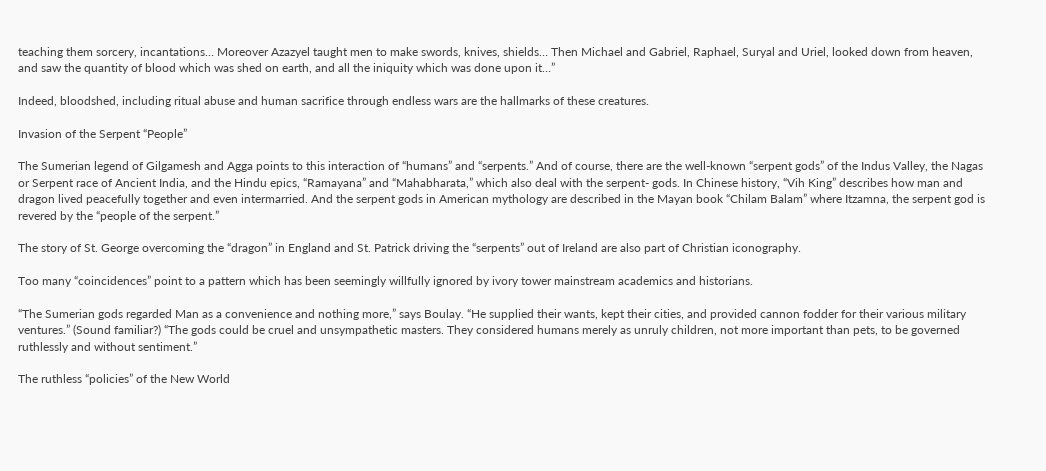teaching them sorcery, incantations… Moreover Azazyel taught men to make swords, knives, shields… Then Michael and Gabriel, Raphael, Suryal and Uriel, looked down from heaven, and saw the quantity of blood which was shed on earth, and all the iniquity which was done upon it…”

Indeed, bloodshed, including ritual abuse and human sacrifice through endless wars are the hallmarks of these creatures.

Invasion of the Serpent “People”

The Sumerian legend of Gilgamesh and Agga points to this interaction of “humans” and “serpents.” And of course, there are the well-known “serpent gods” of the Indus Valley, the Nagas or Serpent race of Ancient India, and the Hindu epics, “Ramayana” and “Mahabharata,” which also deal with the serpent- gods. In Chinese history, “Vih King” describes how man and dragon lived peacefully together and even intermarried. And the serpent gods in American mythology are described in the Mayan book “Chilam Balam” where Itzamna, the serpent god is revered by the “people of the serpent.”

The story of St. George overcoming the “dragon” in England and St. Patrick driving the “serpents” out of Ireland are also part of Christian iconography.

Too many “coincidences” point to a pattern which has been seemingly willfully ignored by ivory tower mainstream academics and historians.

“The Sumerian gods regarded Man as a convenience and nothing more,” says Boulay. “He supplied their wants, kept their cities, and provided cannon fodder for their various military ventures.” (Sound familiar?) “The gods could be cruel and unsympathetic masters. They considered humans merely as unruly children, not more important than pets, to be governed ruthlessly and without sentiment.”

The ruthless “policies” of the New World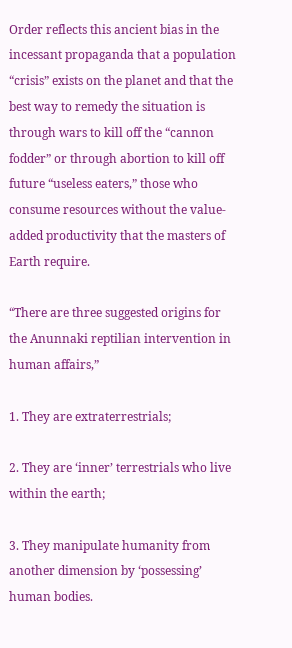Order reflects this ancient bias in the incessant propaganda that a population “crisis” exists on the planet and that the best way to remedy the situation is through wars to kill off the “cannon fodder” or through abortion to kill off future “useless eaters,” those who consume resources without the value-added productivity that the masters of Earth require.

“There are three suggested origins for the Anunnaki reptilian intervention in human affairs,”

1. They are extraterrestrials;

2. They are ‘inner’ terrestrials who live within the earth;

3. They manipulate humanity from another dimension by ‘possessing’ human bodies.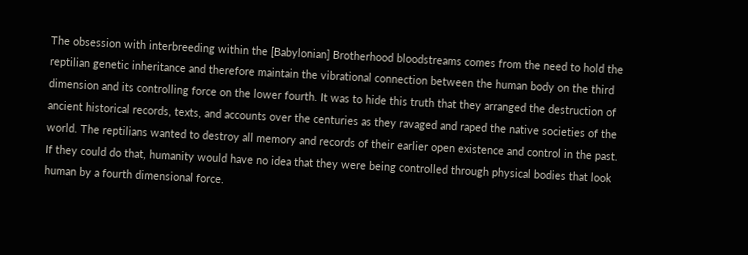The obsession with interbreeding within the [Babylonian] Brotherhood bloodstreams comes from the need to hold the reptilian genetic inheritance and therefore maintain the vibrational connection between the human body on the third dimension and its controlling force on the lower fourth. It was to hide this truth that they arranged the destruction of ancient historical records, texts, and accounts over the centuries as they ravaged and raped the native societies of the world. The reptilians wanted to destroy all memory and records of their earlier open existence and control in the past. If they could do that, humanity would have no idea that they were being controlled through physical bodies that look human by a fourth dimensional force.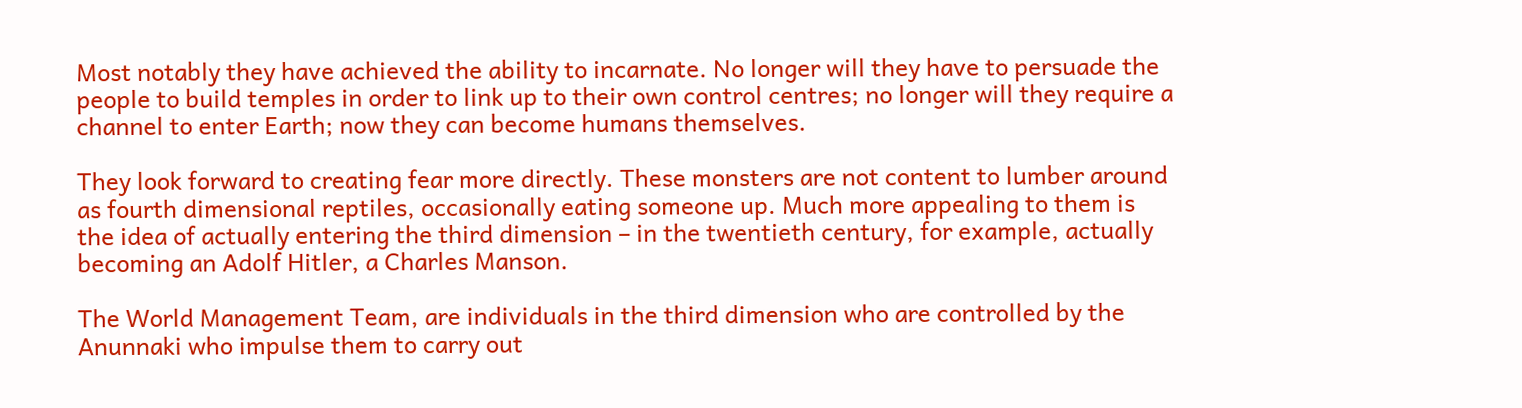Most notably they have achieved the ability to incarnate. No longer will they have to persuade the people to build temples in order to link up to their own control centres; no longer will they require a channel to enter Earth; now they can become humans themselves.

They look forward to creating fear more directly. These monsters are not content to lumber around as fourth dimensional reptiles, occasionally eating someone up. Much more appealing to them is the idea of actually entering the third dimension – in the twentieth century, for example, actually becoming an Adolf Hitler, a Charles Manson.

The World Management Team, are individuals in the third dimension who are controlled by the Anunnaki who impulse them to carry out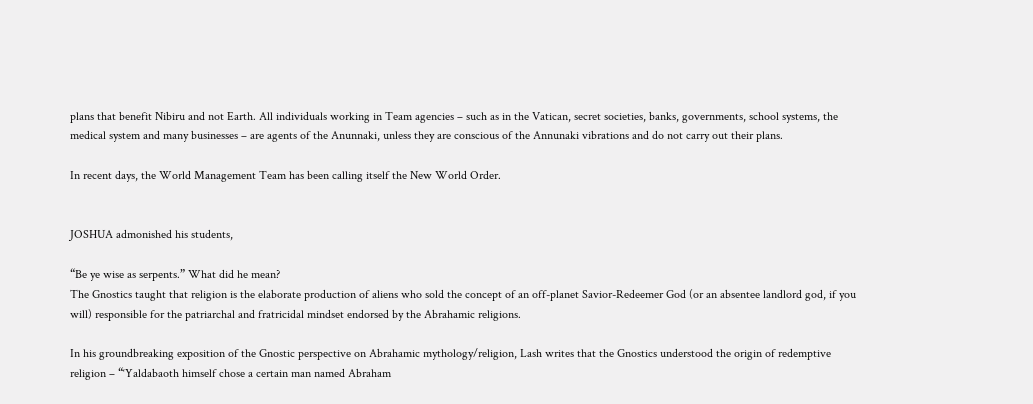plans that benefit Nibiru and not Earth. All individuals working in Team agencies – such as in the Vatican, secret societies, banks, governments, school systems, the medical system and many businesses – are agents of the Anunnaki, unless they are conscious of the Annunaki vibrations and do not carry out their plans.

In recent days, the World Management Team has been calling itself the New World Order.


JOSHUA admonished his students,

“Be ye wise as serpents.” What did he mean?
The Gnostics taught that religion is the elaborate production of aliens who sold the concept of an off-planet Savior-Redeemer God (or an absentee landlord god, if you will) responsible for the patriarchal and fratricidal mindset endorsed by the Abrahamic religions.

In his groundbreaking exposition of the Gnostic perspective on Abrahamic mythology/religion, Lash writes that the Gnostics understood the origin of redemptive religion – “‘Yaldabaoth himself chose a certain man named Abraham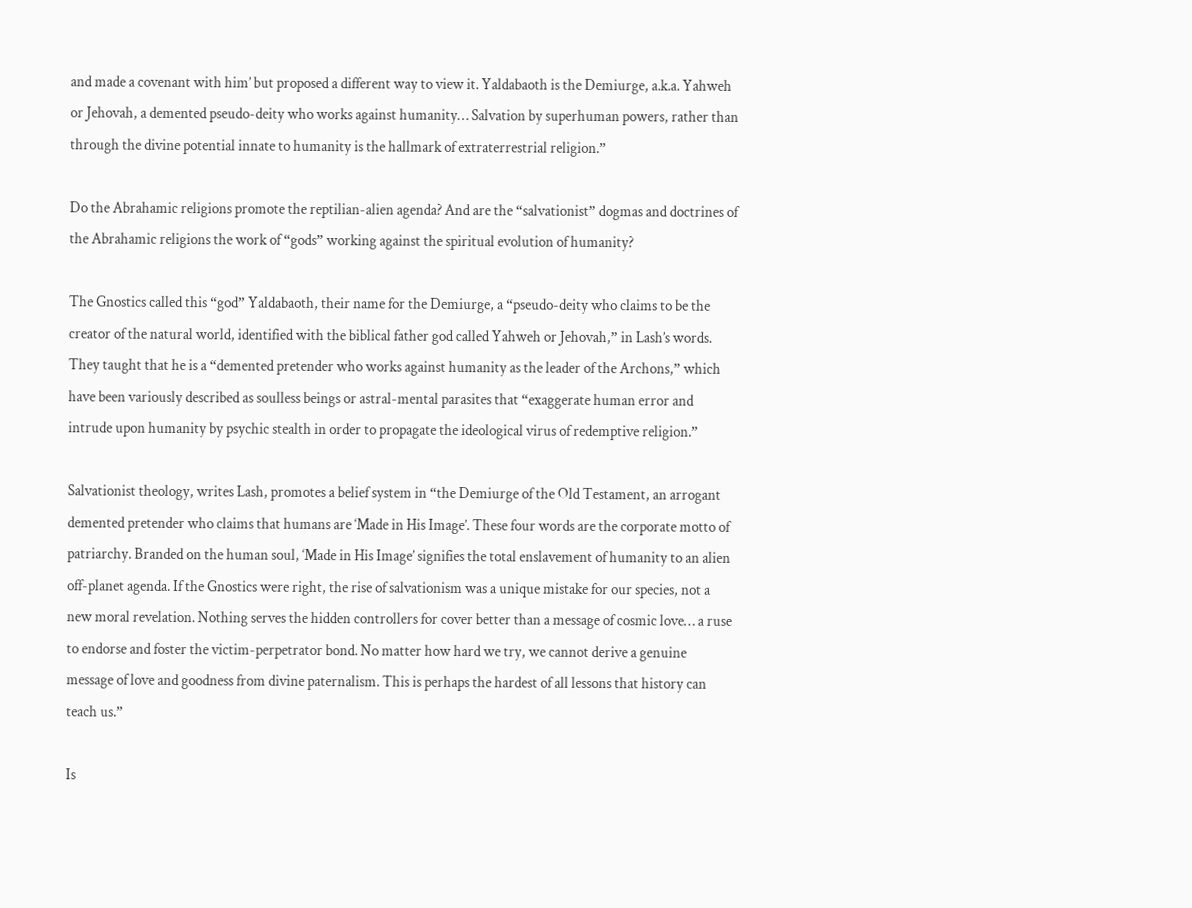and made a covenant with him’ but proposed a different way to view it. Yaldabaoth is the Demiurge, a.k.a. Yahweh or Jehovah, a demented pseudo-deity who works against humanity… Salvation by superhuman powers, rather than through the divine potential innate to humanity is the hallmark of extraterrestrial religion.”

Do the Abrahamic religions promote the reptilian-alien agenda? And are the “salvationist” dogmas and doctrines of the Abrahamic religions the work of “gods” working against the spiritual evolution of humanity?

The Gnostics called this “god” Yaldabaoth, their name for the Demiurge, a “pseudo-deity who claims to be the creator of the natural world, identified with the biblical father god called Yahweh or Jehovah,” in Lash’s words. They taught that he is a “demented pretender who works against humanity as the leader of the Archons,” which have been variously described as soulless beings or astral-mental parasites that “exaggerate human error and intrude upon humanity by psychic stealth in order to propagate the ideological virus of redemptive religion.”

Salvationist theology, writes Lash, promotes a belief system in “the Demiurge of the Old Testament, an arrogant demented pretender who claims that humans are ‘Made in His Image’. These four words are the corporate motto of patriarchy. Branded on the human soul, ‘Made in His Image’ signifies the total enslavement of humanity to an alien off-planet agenda. If the Gnostics were right, the rise of salvationism was a unique mistake for our species, not a new moral revelation. Nothing serves the hidden controllers for cover better than a message of cosmic love… a ruse to endorse and foster the victim-perpetrator bond. No matter how hard we try, we cannot derive a genuine message of love and goodness from divine paternalism. This is perhaps the hardest of all lessons that history can teach us.”

Is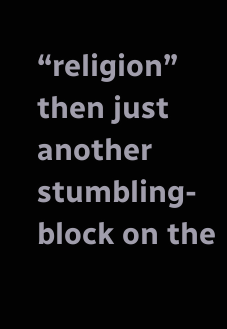“religion” then just another stumbling-block on the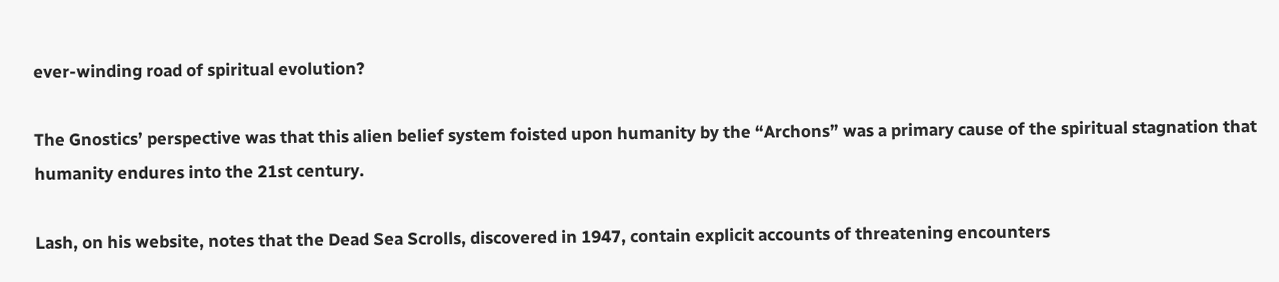ever-winding road of spiritual evolution?

The Gnostics’ perspective was that this alien belief system foisted upon humanity by the “Archons” was a primary cause of the spiritual stagnation that humanity endures into the 21st century.

Lash, on his website, notes that the Dead Sea Scrolls, discovered in 1947, contain explicit accounts of threatening encounters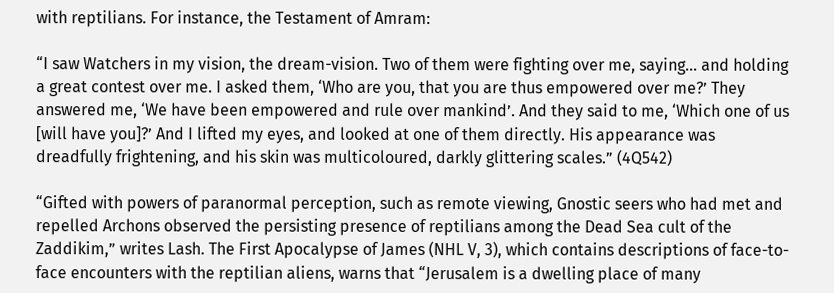with reptilians. For instance, the Testament of Amram:

“I saw Watchers in my vision, the dream-vision. Two of them were fighting over me, saying… and holding a great contest over me. I asked them, ‘Who are you, that you are thus empowered over me?’ They answered me, ‘We have been empowered and rule over mankind’. And they said to me, ‘Which one of us [will have you]?’ And I lifted my eyes, and looked at one of them directly. His appearance was dreadfully frightening, and his skin was multicoloured, darkly glittering scales.” (4Q542)

“Gifted with powers of paranormal perception, such as remote viewing, Gnostic seers who had met and repelled Archons observed the persisting presence of reptilians among the Dead Sea cult of the Zaddikim,” writes Lash. The First Apocalypse of James (NHL V, 3), which contains descriptions of face-to-face encounters with the reptilian aliens, warns that “Jerusalem is a dwelling place of many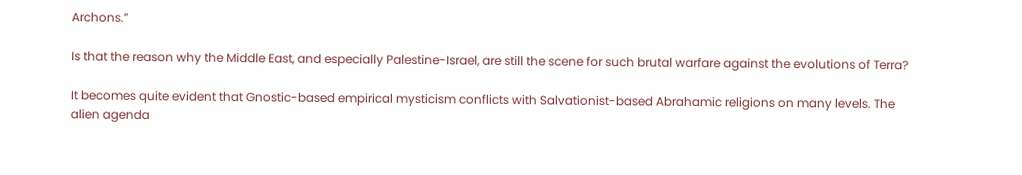Archons.”

Is that the reason why the Middle East, and especially Palestine-Israel, are still the scene for such brutal warfare against the evolutions of Terra?

It becomes quite evident that Gnostic-based empirical mysticism conflicts with Salvationist-based Abrahamic religions on many levels. The alien agenda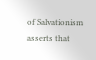of Salvationism asserts that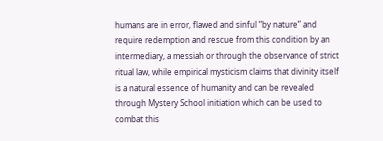humans are in error, flawed and sinful “by nature” and require redemption and rescue from this condition by an intermediary, a messiah or through the observance of strict ritual law, while empirical mysticism claims that divinity itself is a natural essence of humanity and can be revealed through Mystery School initiation which can be used to combat this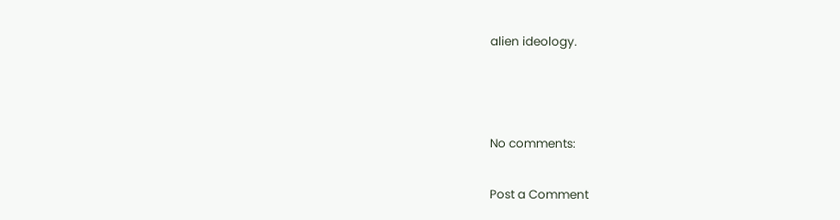alien ideology.



No comments:

Post a Comment